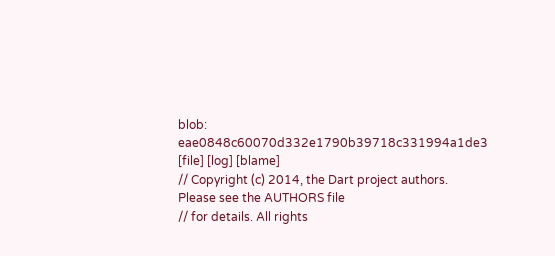blob: eae0848c60070d332e1790b39718c331994a1de3 [file] [log] [blame]
// Copyright (c) 2014, the Dart project authors. Please see the AUTHORS file
// for details. All rights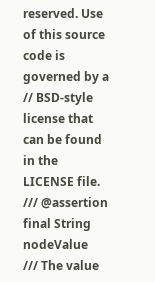reserved. Use of this source code is governed by a
// BSD-style license that can be found in the LICENSE file.
/// @assertion final String nodeValue
/// The value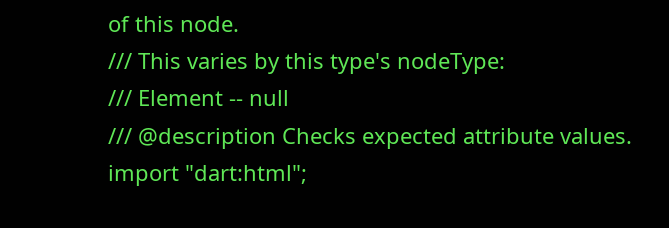of this node.
/// This varies by this type's nodeType:
/// Element -- null
/// @description Checks expected attribute values.
import "dart:html";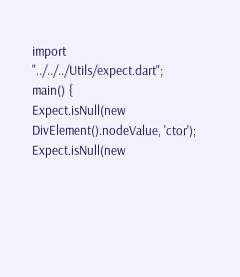import "../../../Utils/expect.dart";
main() {
Expect.isNull(new DivElement().nodeValue, 'ctor');
Expect.isNull(new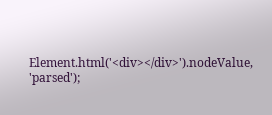Element.html('<div></div>').nodeValue, 'parsed');